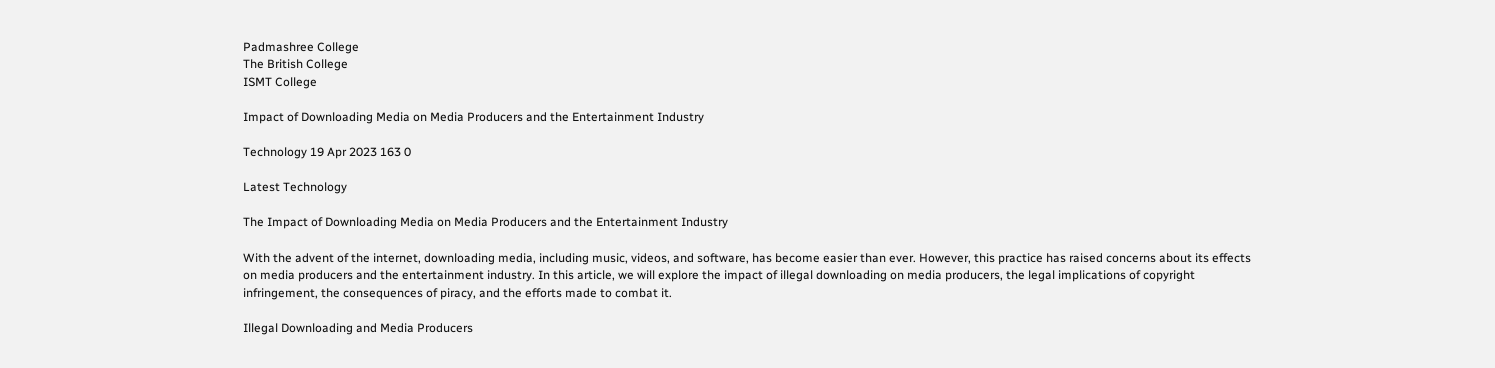Padmashree College
The British College
ISMT College

Impact of Downloading Media on Media Producers and the Entertainment Industry

Technology 19 Apr 2023 163 0

Latest Technology

The Impact of Downloading Media on Media Producers and the Entertainment Industry

With the advent of the internet, downloading media, including music, videos, and software, has become easier than ever. However, this practice has raised concerns about its effects on media producers and the entertainment industry. In this article, we will explore the impact of illegal downloading on media producers, the legal implications of copyright infringement, the consequences of piracy, and the efforts made to combat it.

Illegal Downloading and Media Producers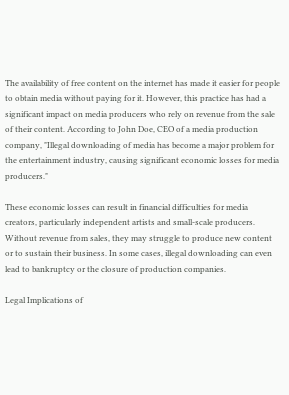The availability of free content on the internet has made it easier for people to obtain media without paying for it. However, this practice has had a significant impact on media producers who rely on revenue from the sale of their content. According to John Doe, CEO of a media production company, "Illegal downloading of media has become a major problem for the entertainment industry, causing significant economic losses for media producers."

These economic losses can result in financial difficulties for media creators, particularly independent artists and small-scale producers. Without revenue from sales, they may struggle to produce new content or to sustain their business. In some cases, illegal downloading can even lead to bankruptcy or the closure of production companies.

Legal Implications of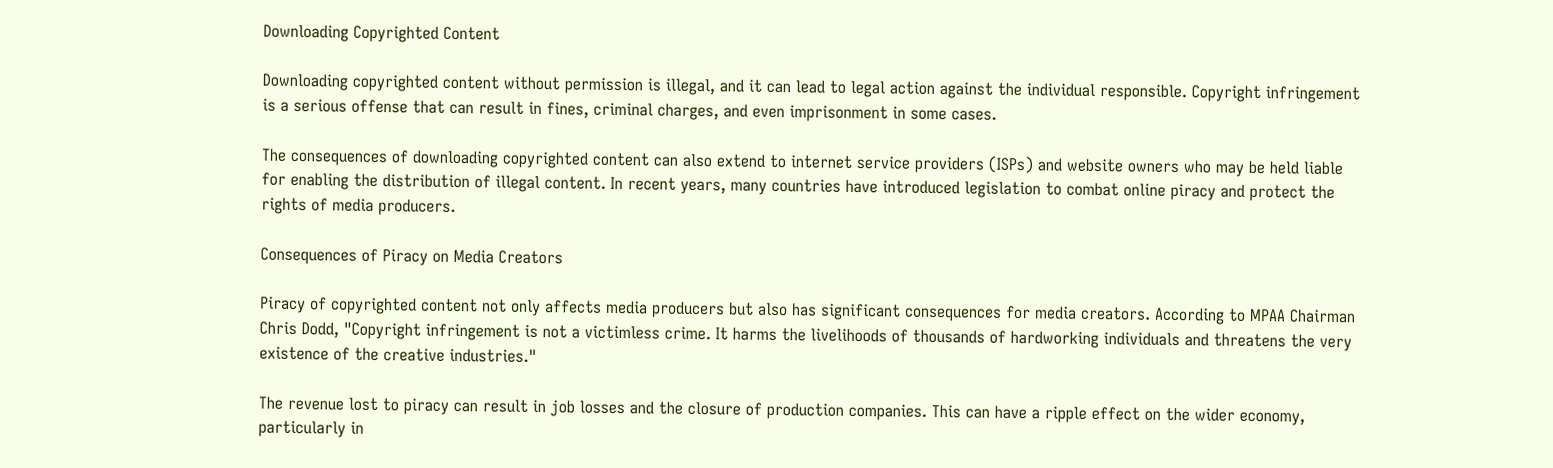Downloading Copyrighted Content

Downloading copyrighted content without permission is illegal, and it can lead to legal action against the individual responsible. Copyright infringement is a serious offense that can result in fines, criminal charges, and even imprisonment in some cases.

The consequences of downloading copyrighted content can also extend to internet service providers (ISPs) and website owners who may be held liable for enabling the distribution of illegal content. In recent years, many countries have introduced legislation to combat online piracy and protect the rights of media producers.

Consequences of Piracy on Media Creators

Piracy of copyrighted content not only affects media producers but also has significant consequences for media creators. According to MPAA Chairman Chris Dodd, "Copyright infringement is not a victimless crime. It harms the livelihoods of thousands of hardworking individuals and threatens the very existence of the creative industries."

The revenue lost to piracy can result in job losses and the closure of production companies. This can have a ripple effect on the wider economy, particularly in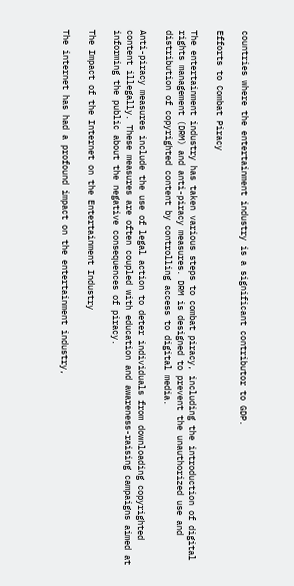countries where the entertainment industry is a significant contributor to GDP.

Efforts to Combat Piracy

The entertainment industry has taken various steps to combat piracy, including the introduction of digital rights management (DRM) and anti-piracy measures. DRM is designed to prevent the unauthorized use and distribution of copyrighted content by controlling access to digital media.

Anti-piracy measures include the use of legal action to deter individuals from downloading copyrighted content illegally. These measures are often coupled with education and awareness-raising campaigns aimed at informing the public about the negative consequences of piracy.

The Impact of the Internet on the Entertainment Industry

The internet has had a profound impact on the entertainment industry,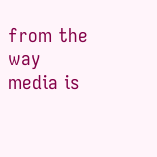from the way media is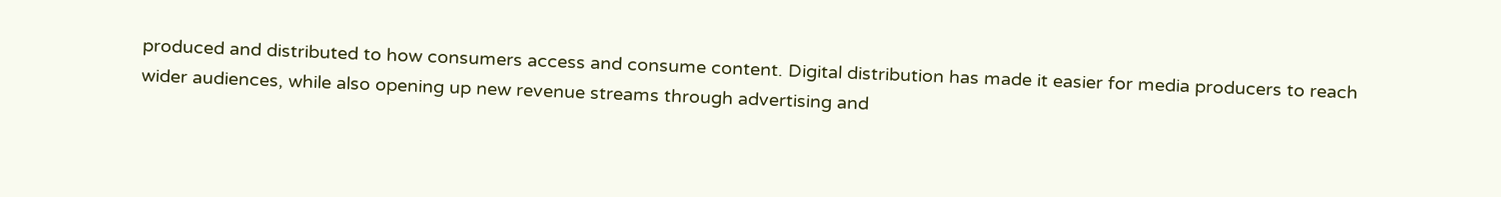produced and distributed to how consumers access and consume content. Digital distribution has made it easier for media producers to reach wider audiences, while also opening up new revenue streams through advertising and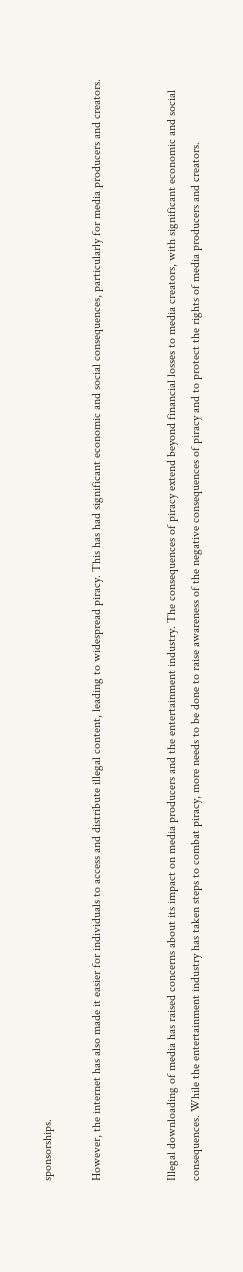sponsorships.

However, the internet has also made it easier for individuals to access and distribute illegal content, leading to widespread piracy. This has had significant economic and social consequences, particularly for media producers and creators.


Illegal downloading of media has raised concerns about its impact on media producers and the entertainment industry. The consequences of piracy extend beyond financial losses to media creators, with significant economic and social consequences. While the entertainment industry has taken steps to combat piracy, more needs to be done to raise awareness of the negative consequences of piracy and to protect the rights of media producers and creators.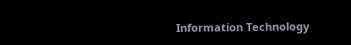Information Technology